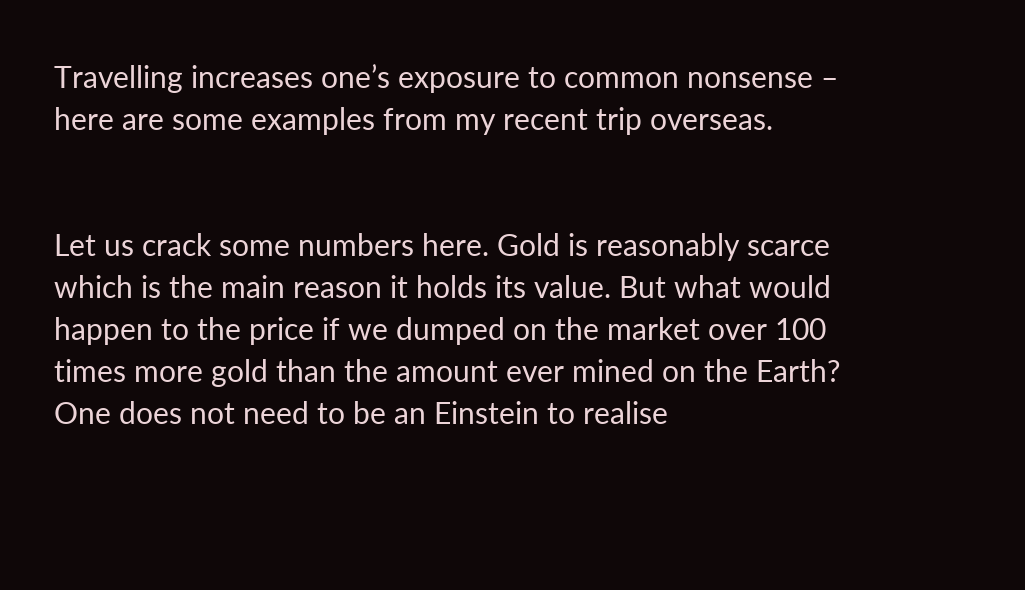Travelling increases one’s exposure to common nonsense – here are some examples from my recent trip overseas.


Let us crack some numbers here. Gold is reasonably scarce which is the main reason it holds its value. But what would happen to the price if we dumped on the market over 100 times more gold than the amount ever mined on the Earth? One does not need to be an Einstein to realise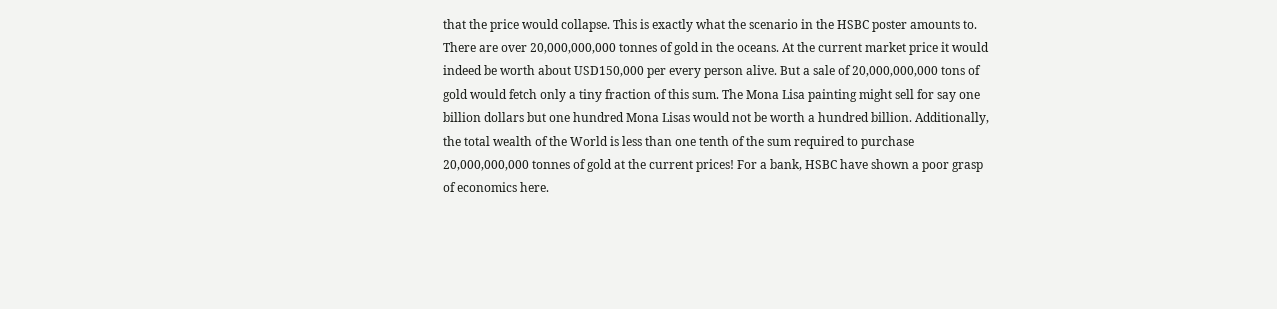that the price would collapse. This is exactly what the scenario in the HSBC poster amounts to. There are over 20,000,000,000 tonnes of gold in the oceans. At the current market price it would indeed be worth about USD150,000 per every person alive. But a sale of 20,000,000,000 tons of gold would fetch only a tiny fraction of this sum. The Mona Lisa painting might sell for say one billion dollars but one hundred Mona Lisas would not be worth a hundred billion. Additionally, the total wealth of the World is less than one tenth of the sum required to purchase 20,000,000,000 tonnes of gold at the current prices! For a bank, HSBC have shown a poor grasp of economics here.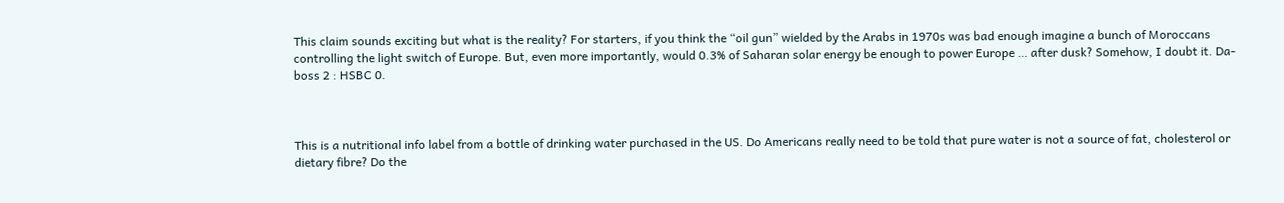This claim sounds exciting but what is the reality? For starters, if you think the “oil gun” wielded by the Arabs in 1970s was bad enough imagine a bunch of Moroccans controlling the light switch of Europe. But, even more importantly, would 0.3% of Saharan solar energy be enough to power Europe … after dusk? Somehow, I doubt it. Da-boss 2 : HSBC 0.



This is a nutritional info label from a bottle of drinking water purchased in the US. Do Americans really need to be told that pure water is not a source of fat, cholesterol or dietary fibre? Do the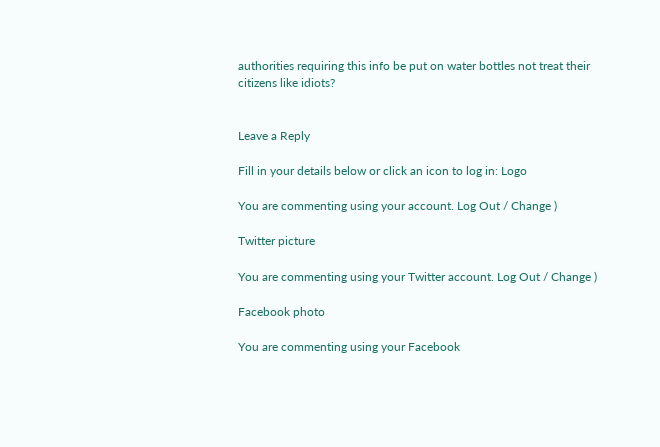authorities requiring this info be put on water bottles not treat their citizens like idiots?


Leave a Reply

Fill in your details below or click an icon to log in: Logo

You are commenting using your account. Log Out / Change )

Twitter picture

You are commenting using your Twitter account. Log Out / Change )

Facebook photo

You are commenting using your Facebook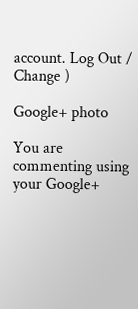account. Log Out / Change )

Google+ photo

You are commenting using your Google+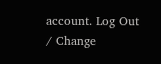account. Log Out / Change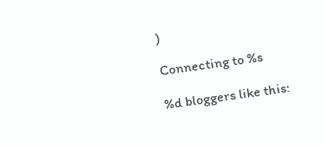)

Connecting to %s

%d bloggers like this: